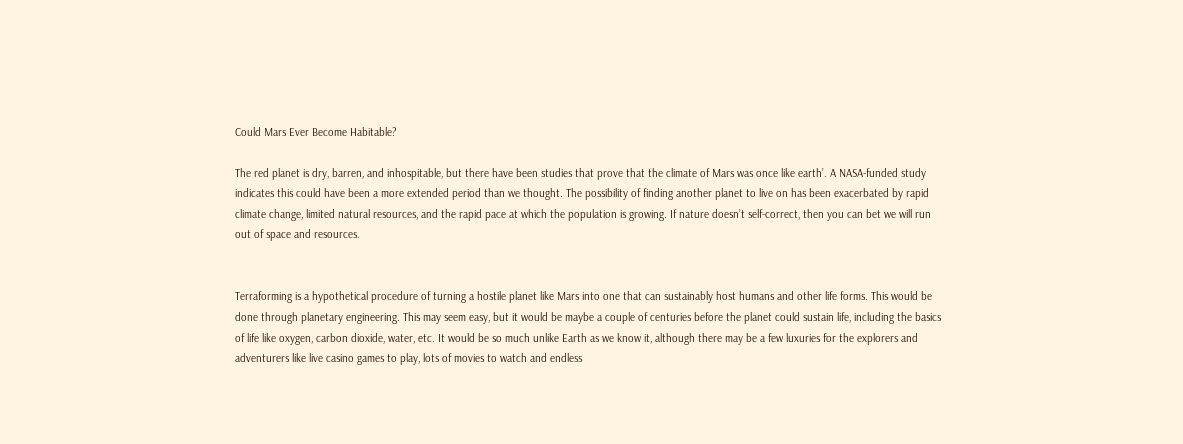Could Mars Ever Become Habitable?

The red planet is dry, barren, and inhospitable, but there have been studies that prove that the climate of Mars was once like earth’. A NASA-funded study indicates this could have been a more extended period than we thought. The possibility of finding another planet to live on has been exacerbated by rapid climate change, limited natural resources, and the rapid pace at which the population is growing. If nature doesn’t self-correct, then you can bet we will run out of space and resources.


Terraforming is a hypothetical procedure of turning a hostile planet like Mars into one that can sustainably host humans and other life forms. This would be done through planetary engineering. This may seem easy, but it would be maybe a couple of centuries before the planet could sustain life, including the basics of life like oxygen, carbon dioxide, water, etc. It would be so much unlike Earth as we know it, although there may be a few luxuries for the explorers and adventurers like live casino games to play, lots of movies to watch and endless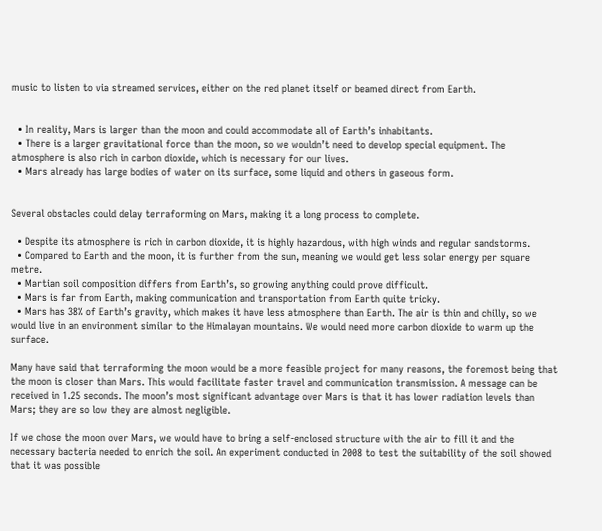music to listen to via streamed services, either on the red planet itself or beamed direct from Earth.


  • In reality, Mars is larger than the moon and could accommodate all of Earth’s inhabitants.
  • There is a larger gravitational force than the moon, so we wouldn’t need to develop special equipment. The atmosphere is also rich in carbon dioxide, which is necessary for our lives.
  • Mars already has large bodies of water on its surface, some liquid and others in gaseous form.


Several obstacles could delay terraforming on Mars, making it a long process to complete.

  • Despite its atmosphere is rich in carbon dioxide, it is highly hazardous, with high winds and regular sandstorms.
  • Compared to Earth and the moon, it is further from the sun, meaning we would get less solar energy per square metre.
  • Martian soil composition differs from Earth’s, so growing anything could prove difficult.
  • Mars is far from Earth, making communication and transportation from Earth quite tricky.
  • Mars has 38% of Earth’s gravity, which makes it have less atmosphere than Earth. The air is thin and chilly, so we would live in an environment similar to the Himalayan mountains. We would need more carbon dioxide to warm up the surface.

Many have said that terraforming the moon would be a more feasible project for many reasons, the foremost being that the moon is closer than Mars. This would facilitate faster travel and communication transmission. A message can be received in 1.25 seconds. The moon’s most significant advantage over Mars is that it has lower radiation levels than Mars; they are so low they are almost negligible.

If we chose the moon over Mars, we would have to bring a self-enclosed structure with the air to fill it and the necessary bacteria needed to enrich the soil. An experiment conducted in 2008 to test the suitability of the soil showed that it was possible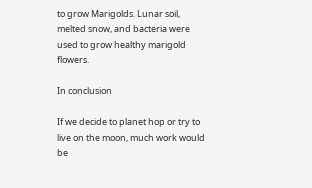to grow Marigolds. Lunar soil, melted snow, and bacteria were used to grow healthy marigold flowers.

In conclusion

If we decide to planet hop or try to live on the moon, much work would be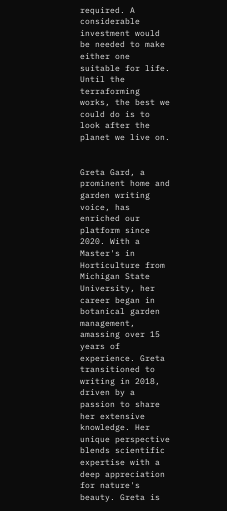required. A considerable investment would be needed to make either one suitable for life. Until the terraforming works, the best we could do is to look after the planet we live on.


Greta Gard, a prominent home and garden writing voice, has enriched our platform since 2020. With a Master's in Horticulture from Michigan State University, her career began in botanical garden management, amassing over 15 years of experience. Greta transitioned to writing in 2018, driven by a passion to share her extensive knowledge. Her unique perspective blends scientific expertise with a deep appreciation for nature's beauty. Greta is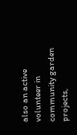also an active volunteer in community garden projects,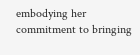embodying her commitment to bringing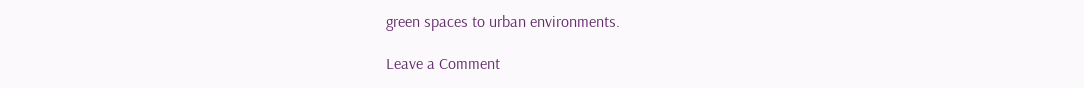green spaces to urban environments.

Leave a Comment